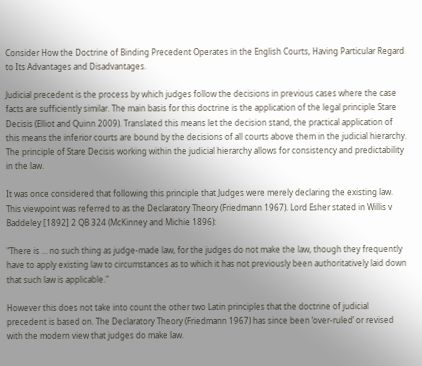Consider How the Doctrine of Binding Precedent Operates in the English Courts, Having Particular Regard to Its Advantages and Disadvantages.

Judicial precedent is the process by which judges follow the decisions in previous cases where the case facts are sufficiently similar. The main basis for this doctrine is the application of the legal principle Stare Decisis (Elliot and Quinn 2009). Translated this means let the decision stand, the practical application of this means the inferior courts are bound by the decisions of all courts above them in the judicial hierarchy. The principle of Stare Decisis working within the judicial hierarchy allows for consistency and predictability in the law.

It was once considered that following this principle that Judges were merely declaring the existing law. This viewpoint was referred to as the Declaratory Theory (Friedmann 1967). Lord Esher stated in Willis v Baddeley [1892] 2 QB 324 (McKinney and Michie 1896):

"There is … no such thing as judge-made law, for the judges do not make the law, though they frequently have to apply existing law to circumstances as to which it has not previously been authoritatively laid down that such law is applicable."

However this does not take into count the other two Latin principles that the doctrine of judicial precedent is based on. The Declaratory Theory (Friedmann 1967) has since been ‘over-ruled’ or revised with the modern view that judges do make law.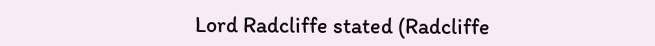Lord Radcliffe stated (Radcliffe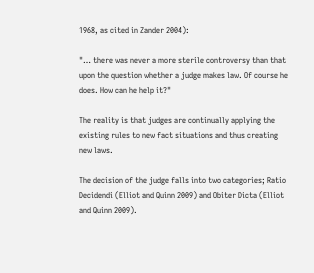1968, as cited in Zander 2004):

"… there was never a more sterile controversy than that upon the question whether a judge makes law. Of course he does. How can he help it?"

The reality is that judges are continually applying the existing rules to new fact situations and thus creating new laws.

The decision of the judge falls into two categories; Ratio Decidendi (Elliot and Quinn 2009) and Obiter Dicta (Elliot and Quinn 2009).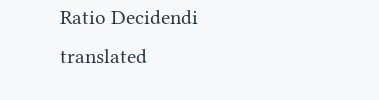Ratio Decidendi translated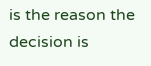is the reason the decision is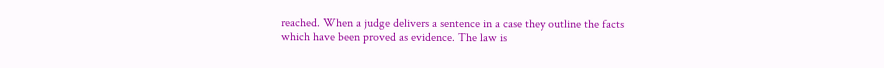reached. When a judge delivers a sentence in a case they outline the facts which have been proved as evidence. The law is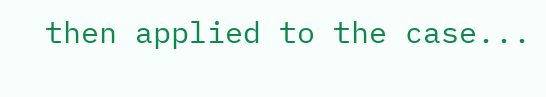then applied to the case...